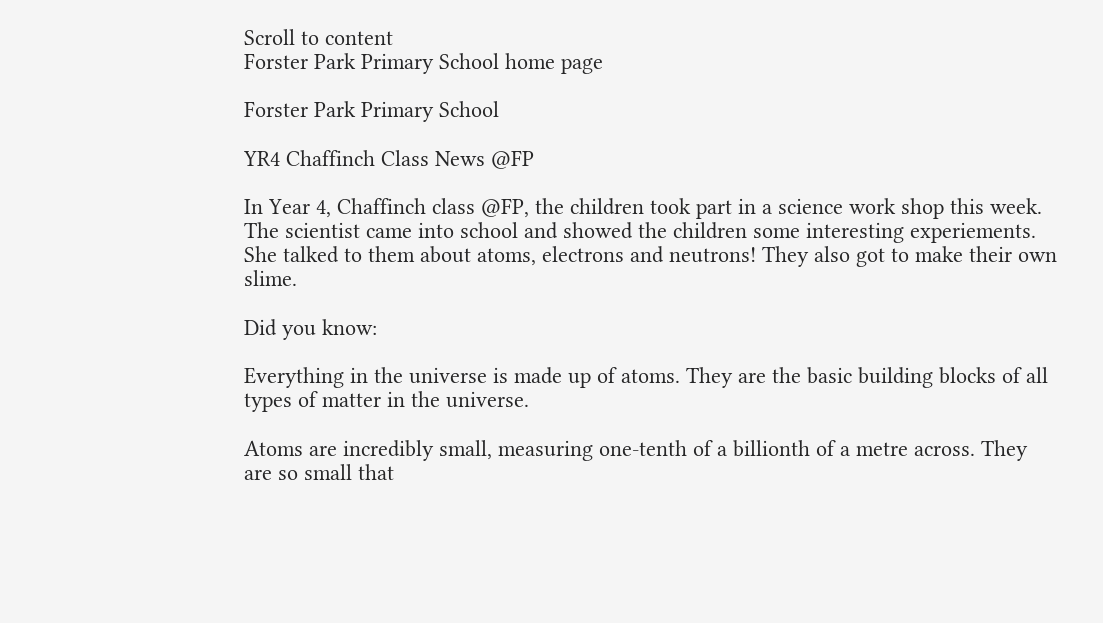Scroll to content
Forster Park Primary School home page

Forster Park Primary School

YR4 Chaffinch Class News @FP

In Year 4, Chaffinch class @FP, the children took part in a science work shop this week. The scientist came into school and showed the children some interesting experiements. She talked to them about atoms, electrons and neutrons! They also got to make their own slime.

Did you know:

Everything in the universe is made up of atoms. They are the basic building blocks of all types of matter in the universe.

Atoms are incredibly small, measuring one-tenth of a billionth of a metre across. They are so small that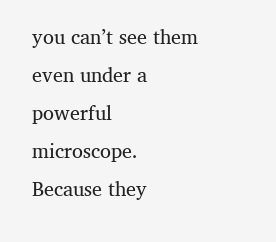you can’t see them even under a powerful microscope. Because they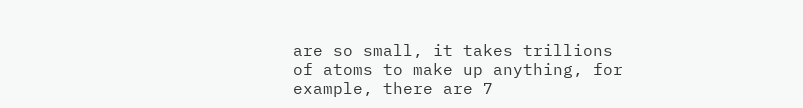are so small, it takes trillions of atoms to make up anything, for example, there are 7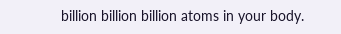billion billion billion atoms in your body.